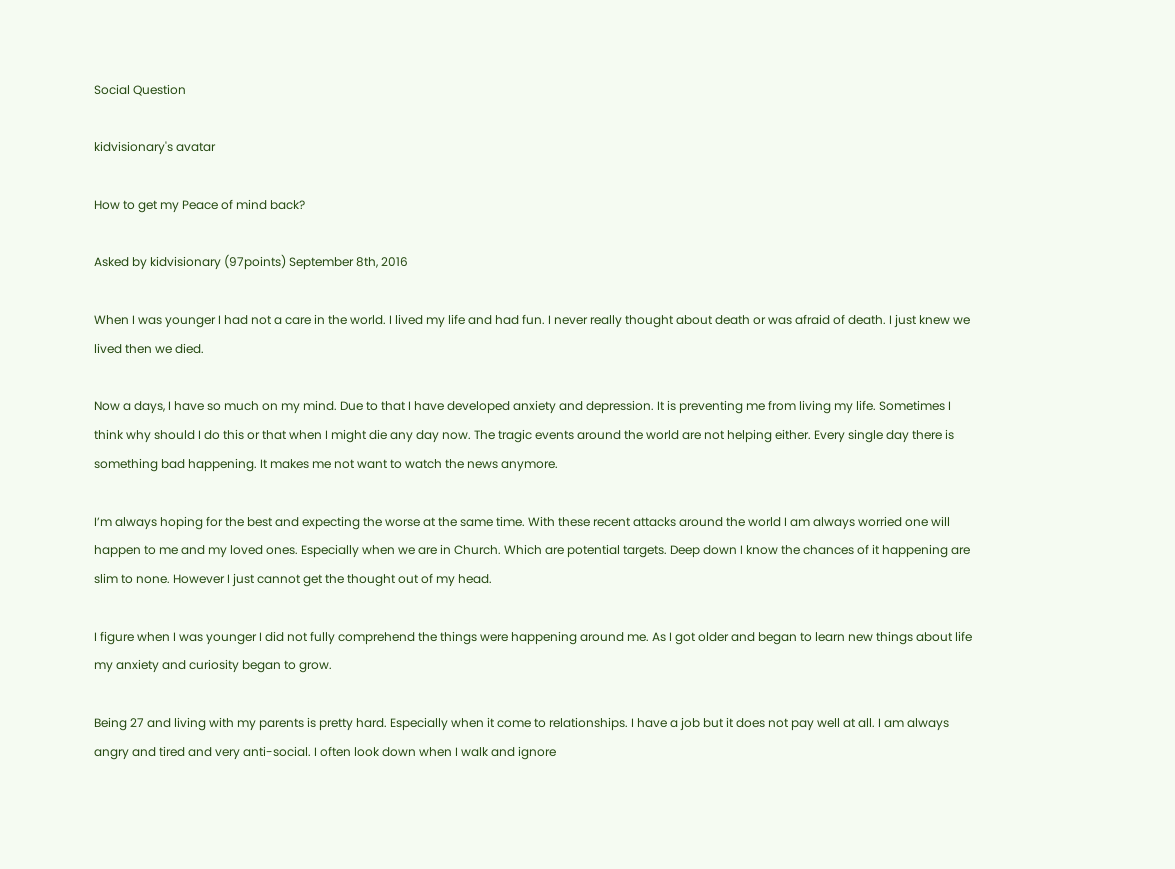Social Question

kidvisionary's avatar

How to get my Peace of mind back?

Asked by kidvisionary (97points) September 8th, 2016

When I was younger I had not a care in the world. I lived my life and had fun. I never really thought about death or was afraid of death. I just knew we lived then we died.

Now a days, I have so much on my mind. Due to that I have developed anxiety and depression. It is preventing me from living my life. Sometimes I think why should I do this or that when I might die any day now. The tragic events around the world are not helping either. Every single day there is something bad happening. It makes me not want to watch the news anymore.

I’m always hoping for the best and expecting the worse at the same time. With these recent attacks around the world I am always worried one will happen to me and my loved ones. Especially when we are in Church. Which are potential targets. Deep down I know the chances of it happening are slim to none. However I just cannot get the thought out of my head.

I figure when I was younger I did not fully comprehend the things were happening around me. As I got older and began to learn new things about life my anxiety and curiosity began to grow.

Being 27 and living with my parents is pretty hard. Especially when it come to relationships. I have a job but it does not pay well at all. I am always angry and tired and very anti-social. I often look down when I walk and ignore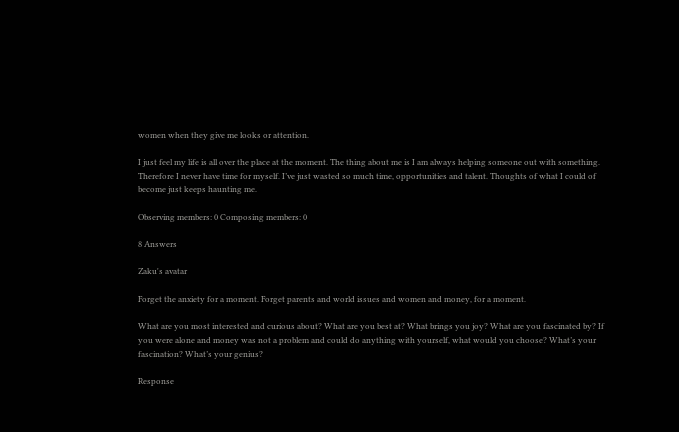women when they give me looks or attention.

I just feel my life is all over the place at the moment. The thing about me is I am always helping someone out with something. Therefore I never have time for myself. I’ve just wasted so much time, opportunities and talent. Thoughts of what I could of become just keeps haunting me.

Observing members: 0 Composing members: 0

8 Answers

Zaku's avatar

Forget the anxiety for a moment. Forget parents and world issues and women and money, for a moment.

What are you most interested and curious about? What are you best at? What brings you joy? What are you fascinated by? If you were alone and money was not a problem and could do anything with yourself, what would you choose? What’s your fascination? What’s your genius?

Response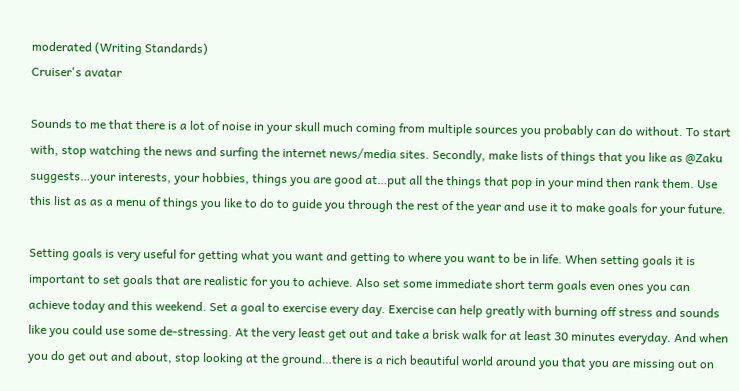moderated (Writing Standards)
Cruiser's avatar

Sounds to me that there is a lot of noise in your skull much coming from multiple sources you probably can do without. To start with, stop watching the news and surfing the internet news/media sites. Secondly, make lists of things that you like as @Zaku suggests…your interests, your hobbies, things you are good at…put all the things that pop in your mind then rank them. Use this list as as a menu of things you like to do to guide you through the rest of the year and use it to make goals for your future.

Setting goals is very useful for getting what you want and getting to where you want to be in life. When setting goals it is important to set goals that are realistic for you to achieve. Also set some immediate short term goals even ones you can achieve today and this weekend. Set a goal to exercise every day. Exercise can help greatly with burning off stress and sounds like you could use some de-stressing. At the very least get out and take a brisk walk for at least 30 minutes everyday. And when you do get out and about, stop looking at the ground…there is a rich beautiful world around you that you are missing out on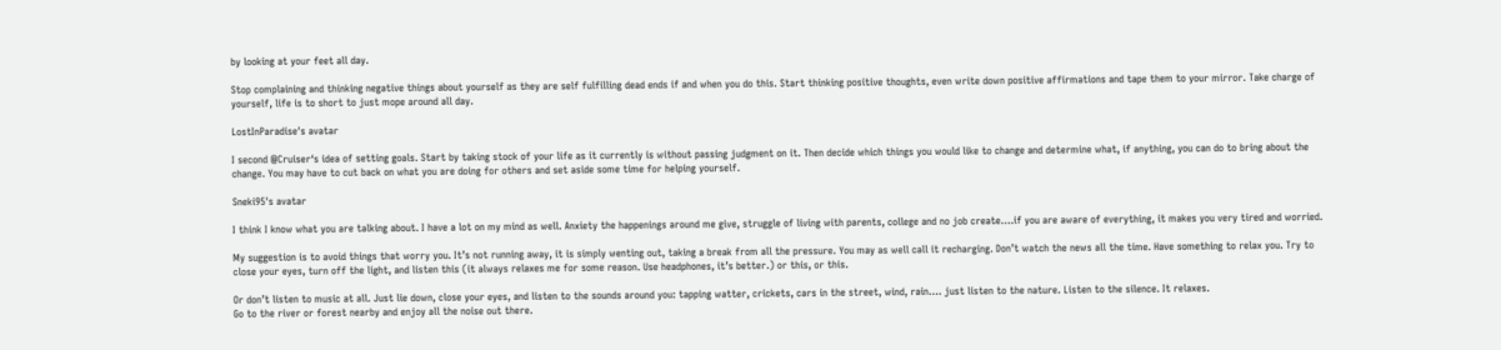by looking at your feet all day.

Stop complaining and thinking negative things about yourself as they are self fulfilling dead ends if and when you do this. Start thinking positive thoughts, even write down positive affirmations and tape them to your mirror. Take charge of yourself, life is to short to just mope around all day.

LostInParadise's avatar

I second @Cruiser‘s idea of setting goals. Start by taking stock of your life as it currently is without passing judgment on it. Then decide which things you would like to change and determine what, if anything, you can do to bring about the change. You may have to cut back on what you are doing for others and set aside some time for helping yourself.

Sneki95's avatar

I think I know what you are talking about. I have a lot on my mind as well. Anxiety the happenings around me give, struggle of living with parents, college and no job create….if you are aware of everything, it makes you very tired and worried.

My suggestion is to avoid things that worry you. It’s not running away, it is simply wenting out, taking a break from all the pressure. You may as well call it recharging. Don’t watch the news all the time. Have something to relax you. Try to close your eyes, turn off the light, and listen this (it always relaxes me for some reason. Use headphones, it’s better.) or this, or this.

Or don’t listen to music at all. Just lie down, close your eyes, and listen to the sounds around you: tapping watter, crickets, cars in the street, wind, rain…. just listen to the nature. Listen to the silence. It relaxes.
Go to the river or forest nearby and enjoy all the noise out there.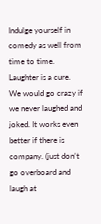Indulge yourself in comedy as well from time to time. Laughter is a cure. We would go crazy if we never laughed and joked. It works even better if there is company. (just don’t go overboard and laugh at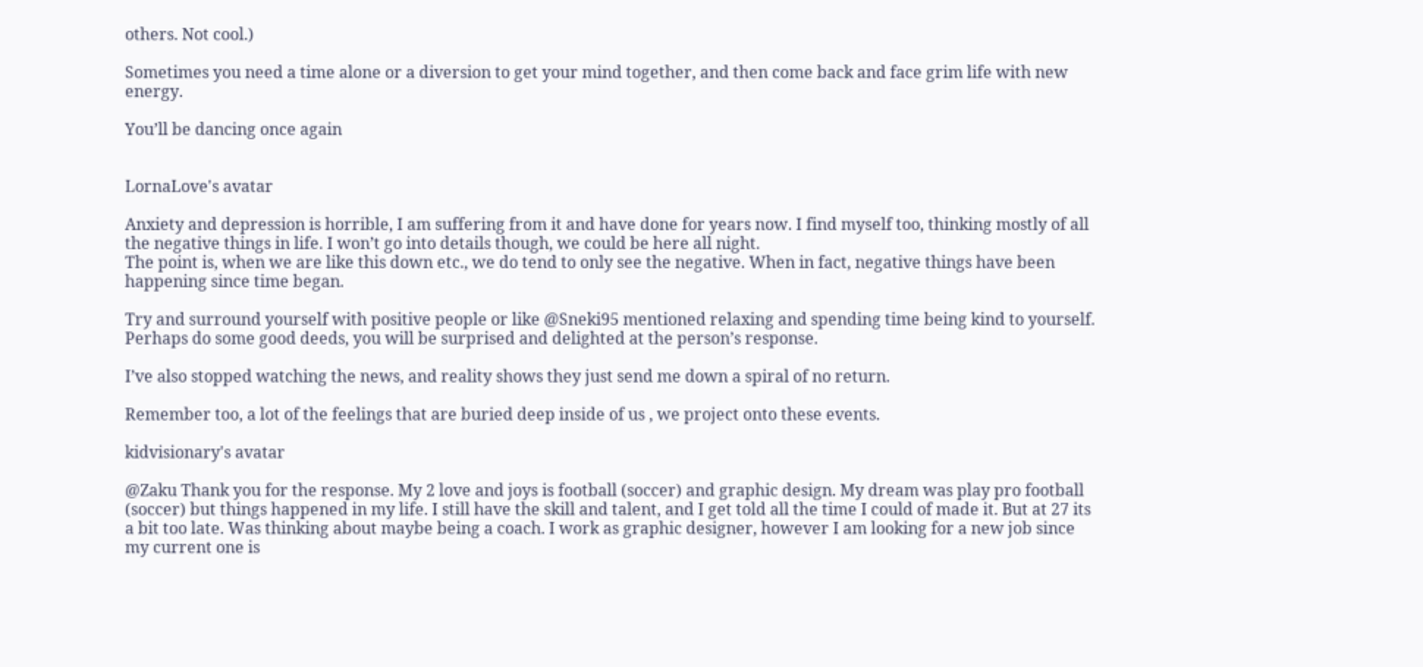others. Not cool.)

Sometimes you need a time alone or a diversion to get your mind together, and then come back and face grim life with new energy.

You’ll be dancing once again


LornaLove's avatar

Anxiety and depression is horrible, I am suffering from it and have done for years now. I find myself too, thinking mostly of all the negative things in life. I won’t go into details though, we could be here all night.
The point is, when we are like this down etc., we do tend to only see the negative. When in fact, negative things have been happening since time began.

Try and surround yourself with positive people or like @Sneki95 mentioned relaxing and spending time being kind to yourself. Perhaps do some good deeds, you will be surprised and delighted at the person’s response.

I’ve also stopped watching the news, and reality shows they just send me down a spiral of no return.

Remember too, a lot of the feelings that are buried deep inside of us , we project onto these events.

kidvisionary's avatar

@Zaku Thank you for the response. My 2 love and joys is football (soccer) and graphic design. My dream was play pro football (soccer) but things happened in my life. I still have the skill and talent, and I get told all the time I could of made it. But at 27 its a bit too late. Was thinking about maybe being a coach. I work as graphic designer, however I am looking for a new job since my current one is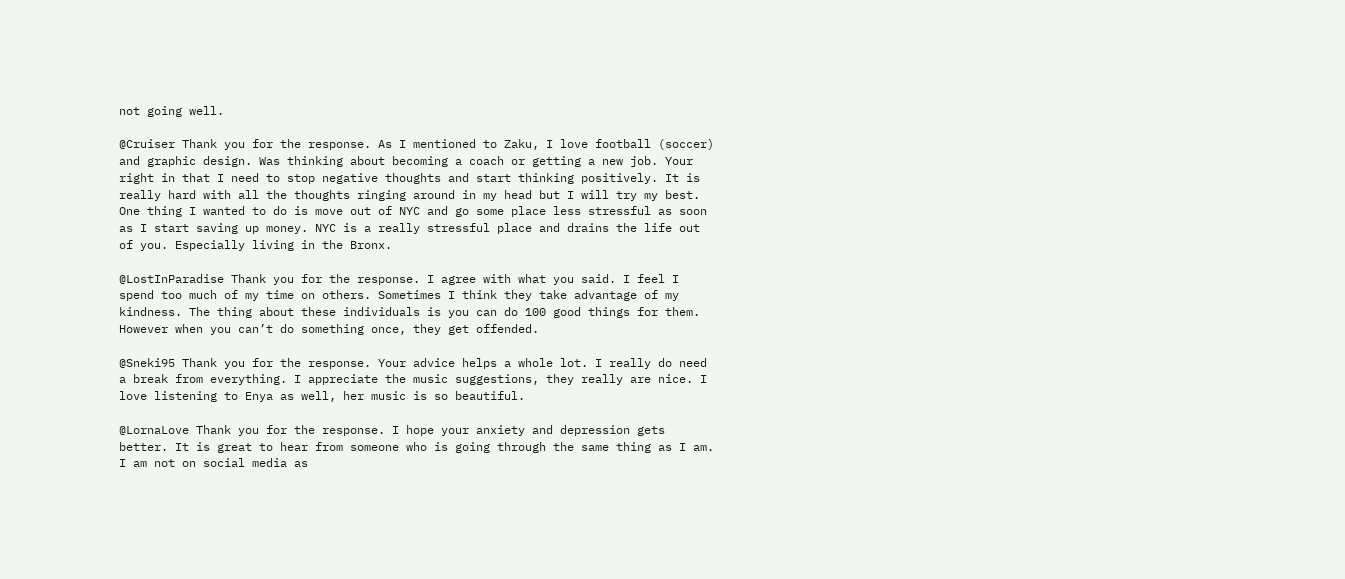not going well.

@Cruiser Thank you for the response. As I mentioned to Zaku, I love football (soccer) and graphic design. Was thinking about becoming a coach or getting a new job. Your right in that I need to stop negative thoughts and start thinking positively. It is really hard with all the thoughts ringing around in my head but I will try my best. One thing I wanted to do is move out of NYC and go some place less stressful as soon as I start saving up money. NYC is a really stressful place and drains the life out of you. Especially living in the Bronx.

@LostInParadise Thank you for the response. I agree with what you said. I feel I spend too much of my time on others. Sometimes I think they take advantage of my kindness. The thing about these individuals is you can do 100 good things for them. However when you can’t do something once, they get offended.

@Sneki95 Thank you for the response. Your advice helps a whole lot. I really do need a break from everything. I appreciate the music suggestions, they really are nice. I love listening to Enya as well, her music is so beautiful.

@LornaLove Thank you for the response. I hope your anxiety and depression gets better. It is great to hear from someone who is going through the same thing as I am. I am not on social media as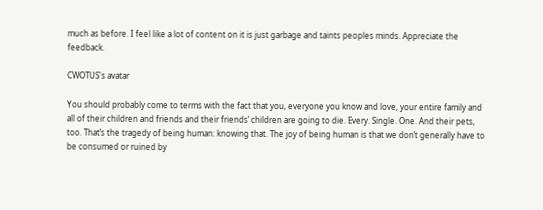much as before. I feel like a lot of content on it is just garbage and taints peoples minds. Appreciate the feedback.

CWOTUS's avatar

You should probably come to terms with the fact that you, everyone you know and love, your entire family and all of their children and friends and their friends’ children are going to die. Every. Single. One. And their pets, too. That’s the tragedy of being human: knowing that. The joy of being human is that we don’t generally have to be consumed or ruined by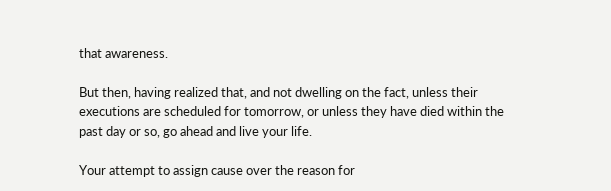that awareness.

But then, having realized that, and not dwelling on the fact, unless their executions are scheduled for tomorrow, or unless they have died within the past day or so, go ahead and live your life.

Your attempt to assign cause over the reason for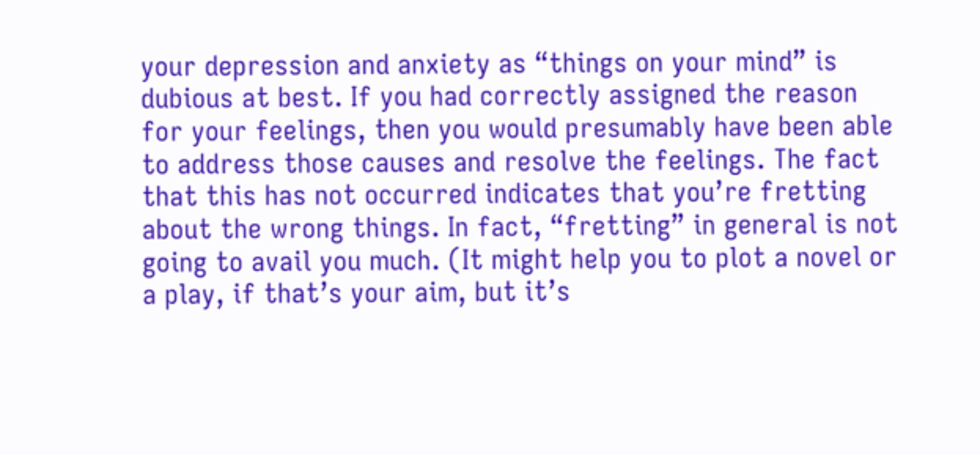your depression and anxiety as “things on your mind” is dubious at best. If you had correctly assigned the reason for your feelings, then you would presumably have been able to address those causes and resolve the feelings. The fact that this has not occurred indicates that you’re fretting about the wrong things. In fact, “fretting” in general is not going to avail you much. (It might help you to plot a novel or a play, if that’s your aim, but it’s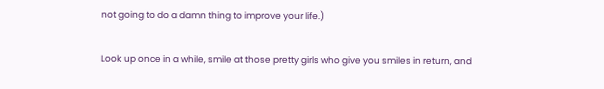not going to do a damn thing to improve your life.)

Look up once in a while, smile at those pretty girls who give you smiles in return, and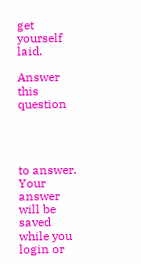get yourself laid.

Answer this question




to answer.
Your answer will be saved while you login or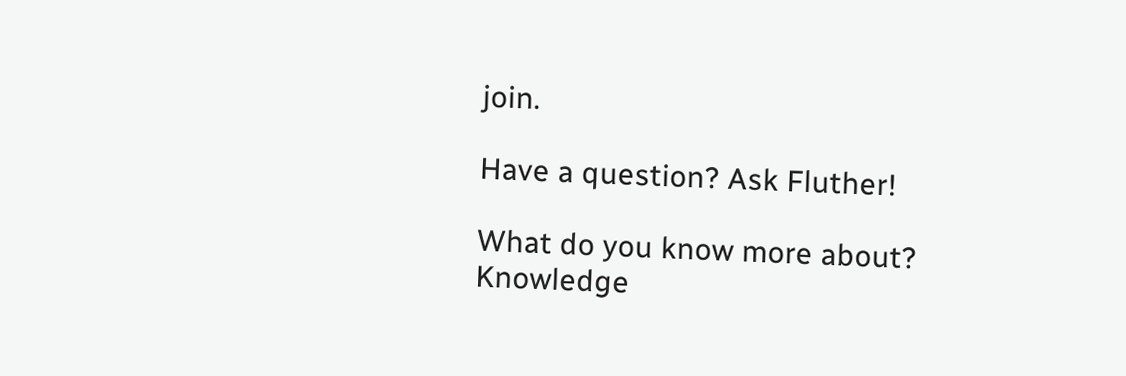join.

Have a question? Ask Fluther!

What do you know more about?
Knowledge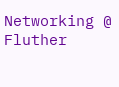Networking @ Fluther